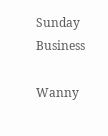Sunday Business

Wanny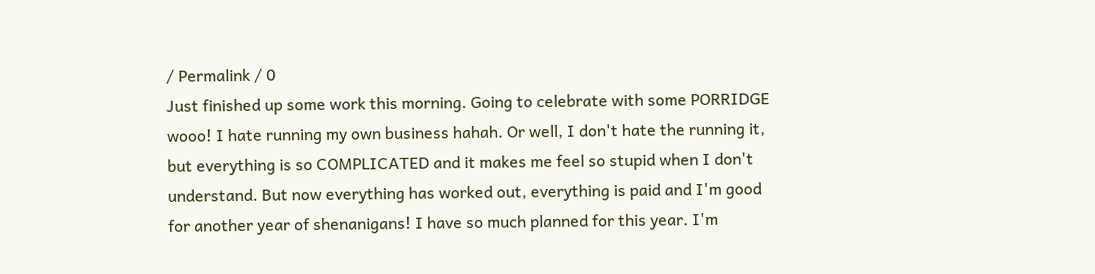/ Permalink / 0
Just finished up some work this morning. Going to celebrate with some PORRIDGE wooo! I hate running my own business hahah. Or well, I don't hate the running it, but everything is so COMPLICATED and it makes me feel so stupid when I don't understand. But now everything has worked out, everything is paid and I'm good for another year of shenanigans! I have so much planned for this year. I'm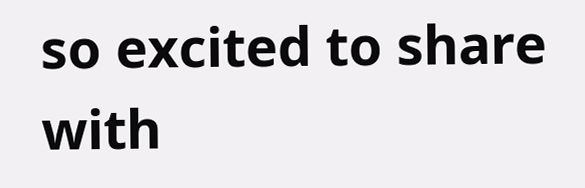so excited to share with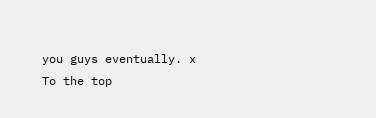you guys eventually. x
To the top